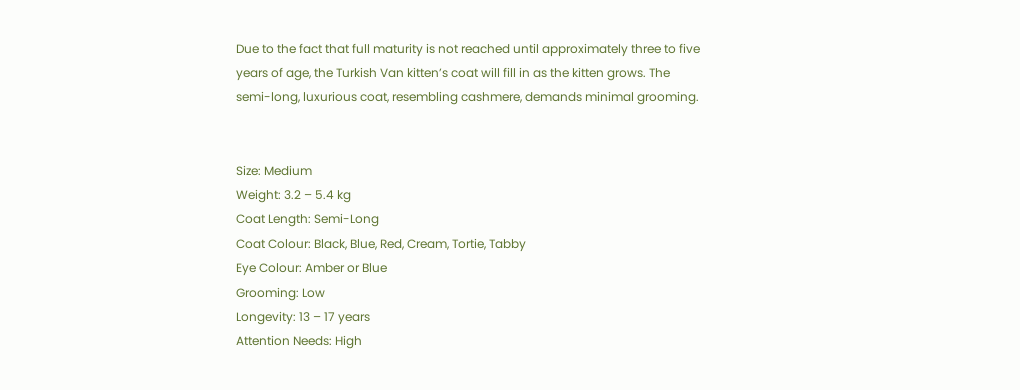Due to the fact that full maturity is not reached until approximately three to five years of age, the Turkish Van kitten’s coat will fill in as the kitten grows. The semi-long, luxurious coat, resembling cashmere, demands minimal grooming.


Size: Medium
Weight: 3.2 – 5.4 kg
Coat Length: Semi-Long
Coat Colour: Black, Blue, Red, Cream, Tortie, Tabby
Eye Colour: Amber or Blue
Grooming: Low
Longevity: 13 – 17 years
Attention Needs: High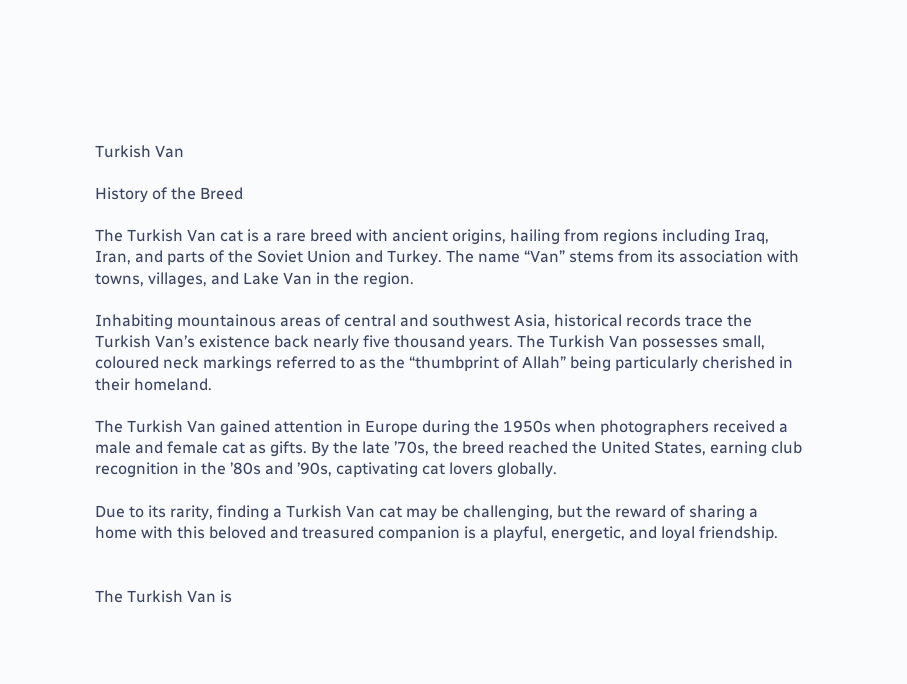Turkish Van

History of the Breed

The Turkish Van cat is a rare breed with ancient origins, hailing from regions including Iraq, Iran, and parts of the Soviet Union and Turkey. The name “Van” stems from its association with towns, villages, and Lake Van in the region.

Inhabiting mountainous areas of central and southwest Asia, historical records trace the Turkish Van’s existence back nearly five thousand years. The Turkish Van possesses small, coloured neck markings referred to as the “thumbprint of Allah” being particularly cherished in their homeland.

The Turkish Van gained attention in Europe during the 1950s when photographers received a male and female cat as gifts. By the late ’70s, the breed reached the United States, earning club recognition in the ’80s and ’90s, captivating cat lovers globally.

Due to its rarity, finding a Turkish Van cat may be challenging, but the reward of sharing a home with this beloved and treasured companion is a playful, energetic, and loyal friendship.


The Turkish Van is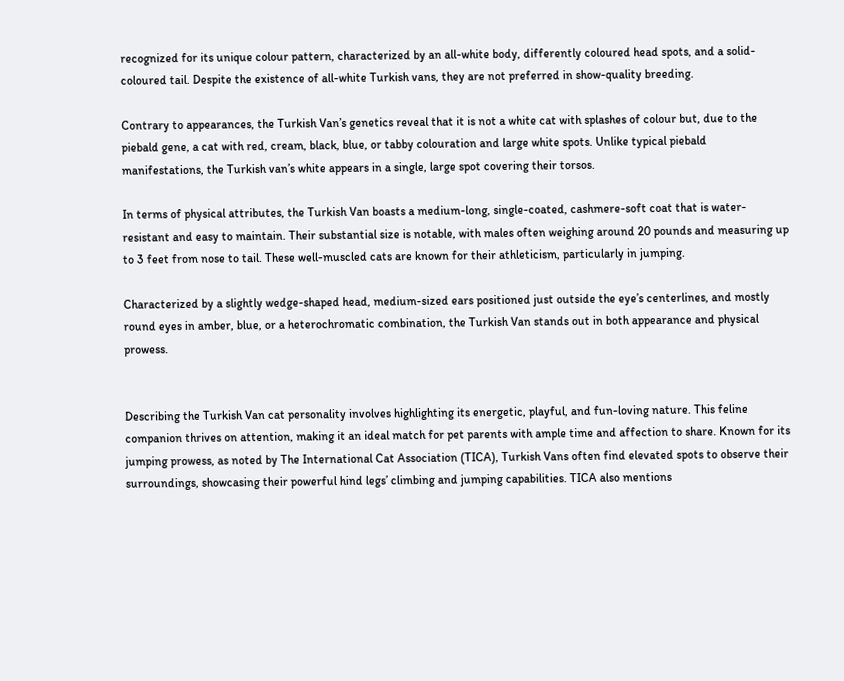recognized for its unique colour pattern, characterized by an all-white body, differently coloured head spots, and a solid-coloured tail. Despite the existence of all-white Turkish vans, they are not preferred in show-quality breeding.

Contrary to appearances, the Turkish Van’s genetics reveal that it is not a white cat with splashes of colour but, due to the piebald gene, a cat with red, cream, black, blue, or tabby colouration and large white spots. Unlike typical piebald manifestations, the Turkish van’s white appears in a single, large spot covering their torsos.

In terms of physical attributes, the Turkish Van boasts a medium-long, single-coated, cashmere-soft coat that is water-resistant and easy to maintain. Their substantial size is notable, with males often weighing around 20 pounds and measuring up to 3 feet from nose to tail. These well-muscled cats are known for their athleticism, particularly in jumping.

Characterized by a slightly wedge-shaped head, medium-sized ears positioned just outside the eye’s centerlines, and mostly round eyes in amber, blue, or a heterochromatic combination, the Turkish Van stands out in both appearance and physical prowess.


Describing the Turkish Van cat personality involves highlighting its energetic, playful, and fun-loving nature. This feline companion thrives on attention, making it an ideal match for pet parents with ample time and affection to share. Known for its jumping prowess, as noted by The International Cat Association (TICA), Turkish Vans often find elevated spots to observe their surroundings, showcasing their powerful hind legs’ climbing and jumping capabilities. TICA also mentions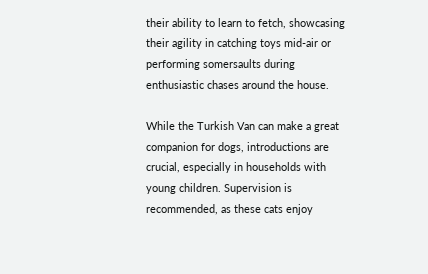their ability to learn to fetch, showcasing their agility in catching toys mid-air or performing somersaults during enthusiastic chases around the house.

While the Turkish Van can make a great companion for dogs, introductions are crucial, especially in households with young children. Supervision is recommended, as these cats enjoy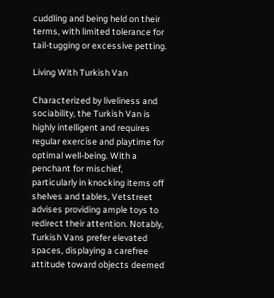cuddling and being held on their terms, with limited tolerance for tail-tugging or excessive petting.

Living With Turkish Van

Characterized by liveliness and sociability, the Turkish Van is highly intelligent and requires regular exercise and playtime for optimal well-being. With a penchant for mischief, particularly in knocking items off shelves and tables, Vetstreet advises providing ample toys to redirect their attention. Notably, Turkish Vans prefer elevated spaces, displaying a carefree attitude toward objects deemed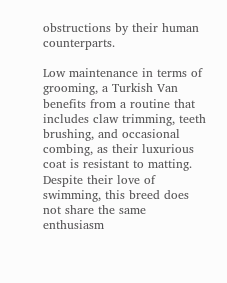obstructions by their human counterparts.

Low maintenance in terms of grooming, a Turkish Van benefits from a routine that includes claw trimming, teeth brushing, and occasional combing, as their luxurious coat is resistant to matting. Despite their love of swimming, this breed does not share the same enthusiasm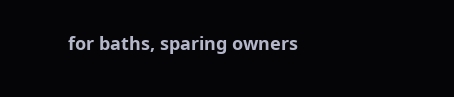for baths, sparing owners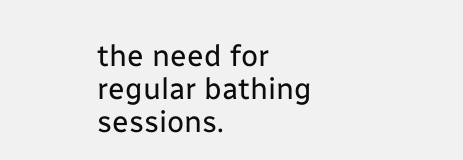the need for regular bathing sessions.